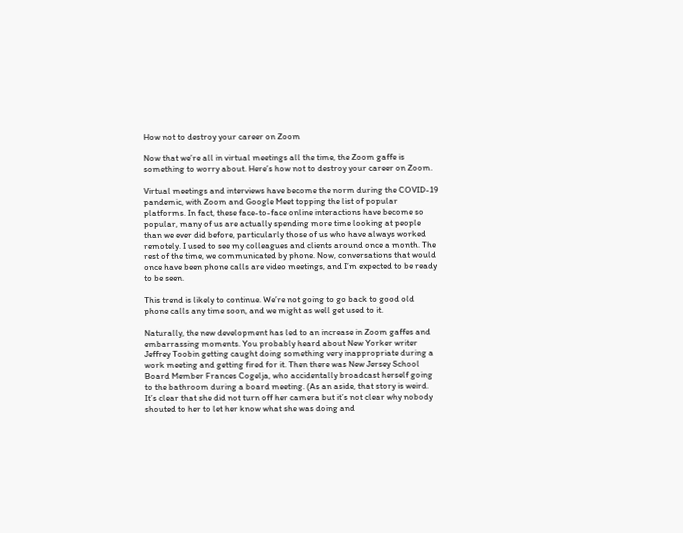How not to destroy your career on Zoom

Now that we’re all in virtual meetings all the time, the Zoom gaffe is something to worry about. Here’s how not to destroy your career on Zoom.

Virtual meetings and interviews have become the norm during the COVID-19 pandemic, with Zoom and Google Meet topping the list of popular platforms. In fact, these face-to-face online interactions have become so popular, many of us are actually spending more time looking at people than we ever did before, particularly those of us who have always worked remotely. I used to see my colleagues and clients around once a month. The rest of the time, we communicated by phone. Now, conversations that would once have been phone calls are video meetings, and I’m expected to be ready to be seen.

This trend is likely to continue. We’re not going to go back to good old phone calls any time soon, and we might as well get used to it.

Naturally, the new development has led to an increase in Zoom gaffes and embarrassing moments. You probably heard about New Yorker writer Jeffrey Toobin getting caught doing something very inappropriate during a work meeting and getting fired for it. Then there was New Jersey School Board Member Frances Cogelja, who accidentally broadcast herself going to the bathroom during a board meeting. (As an aside, that story is weird. It’s clear that she did not turn off her camera but it’s not clear why nobody shouted to her to let her know what she was doing and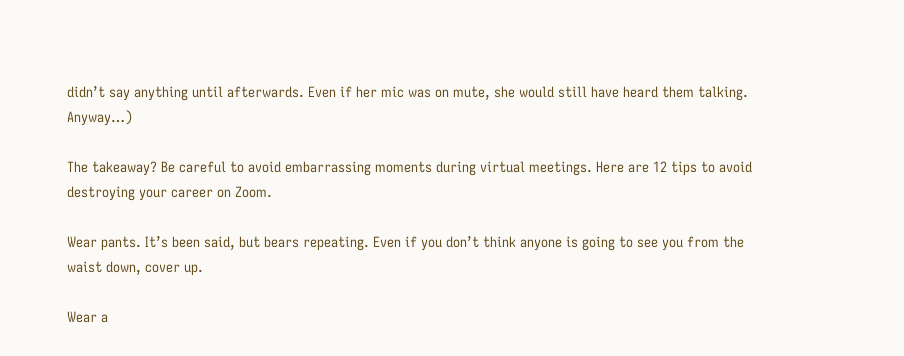didn’t say anything until afterwards. Even if her mic was on mute, she would still have heard them talking. Anyway…)

The takeaway? Be careful to avoid embarrassing moments during virtual meetings. Here are 12 tips to avoid destroying your career on Zoom.

Wear pants. It’s been said, but bears repeating. Even if you don’t think anyone is going to see you from the waist down, cover up.

Wear a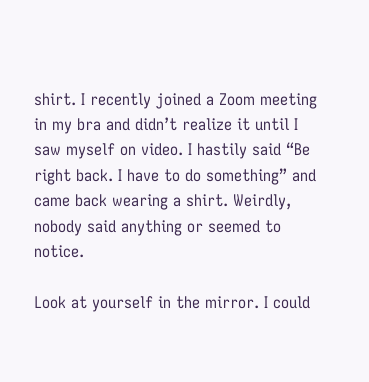shirt. I recently joined a Zoom meeting in my bra and didn’t realize it until I saw myself on video. I hastily said “Be right back. I have to do something” and came back wearing a shirt. Weirdly, nobody said anything or seemed to notice.

Look at yourself in the mirror. I could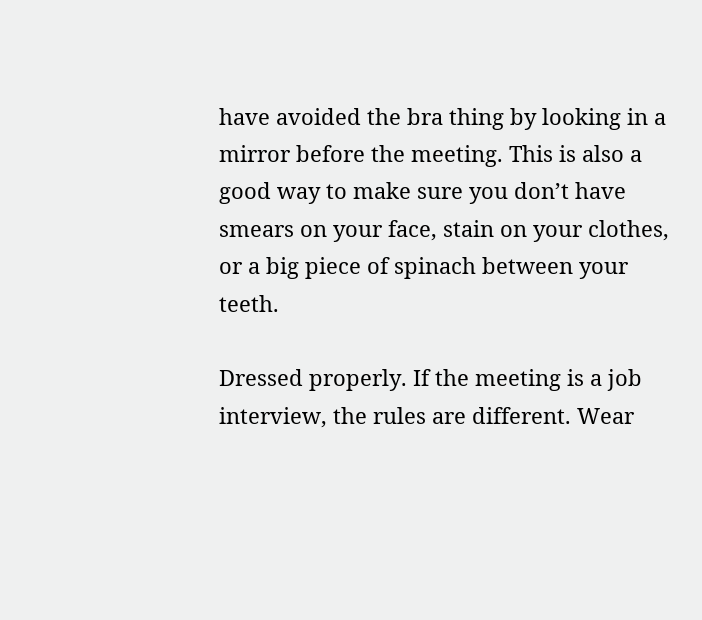have avoided the bra thing by looking in a mirror before the meeting. This is also a good way to make sure you don’t have smears on your face, stain on your clothes, or a big piece of spinach between your teeth.

Dressed properly. If the meeting is a job interview, the rules are different. Wear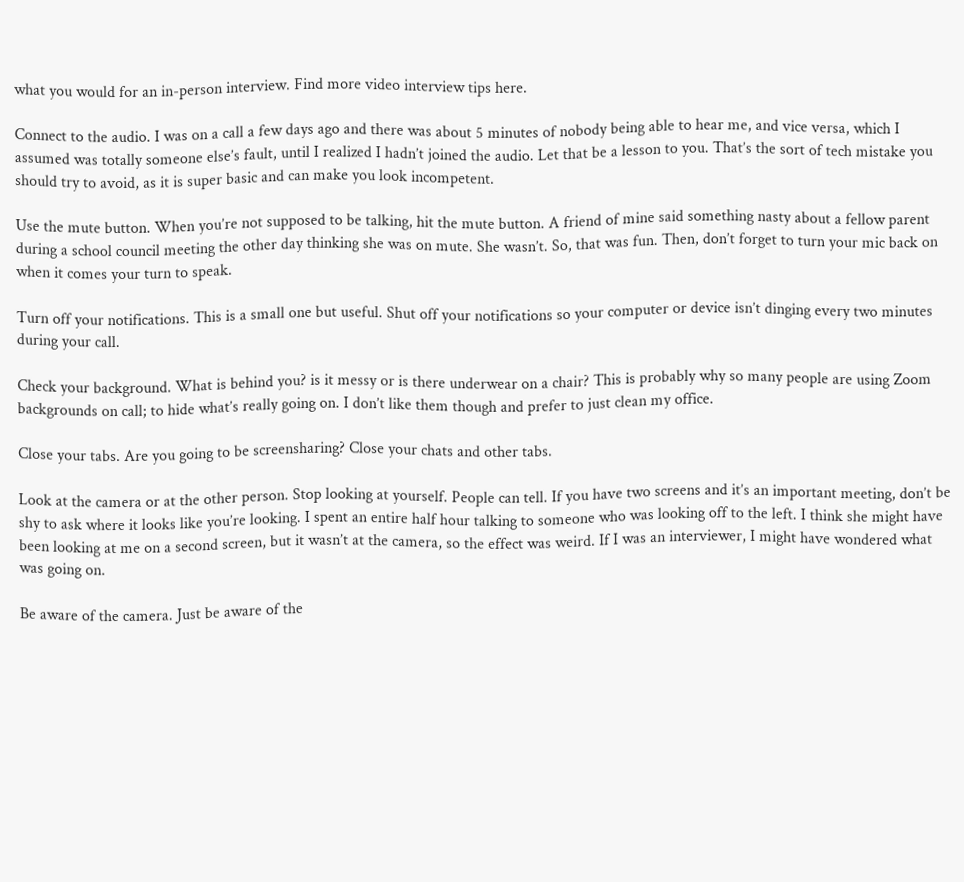what you would for an in-person interview. Find more video interview tips here.

Connect to the audio. I was on a call a few days ago and there was about 5 minutes of nobody being able to hear me, and vice versa, which I assumed was totally someone else’s fault, until I realized I hadn’t joined the audio. Let that be a lesson to you. That’s the sort of tech mistake you should try to avoid, as it is super basic and can make you look incompetent.

Use the mute button. When you’re not supposed to be talking, hit the mute button. A friend of mine said something nasty about a fellow parent during a school council meeting the other day thinking she was on mute. She wasn’t. So, that was fun. Then, don’t forget to turn your mic back on when it comes your turn to speak.

Turn off your notifications. This is a small one but useful. Shut off your notifications so your computer or device isn’t dinging every two minutes during your call.

Check your background. What is behind you? is it messy or is there underwear on a chair? This is probably why so many people are using Zoom backgrounds on call; to hide what’s really going on. I don’t like them though and prefer to just clean my office.

Close your tabs. Are you going to be screensharing? Close your chats and other tabs.

Look at the camera or at the other person. Stop looking at yourself. People can tell. If you have two screens and it’s an important meeting, don’t be shy to ask where it looks like you’re looking. I spent an entire half hour talking to someone who was looking off to the left. I think she might have been looking at me on a second screen, but it wasn’t at the camera, so the effect was weird. If I was an interviewer, I might have wondered what was going on.

Be aware of the camera. Just be aware of the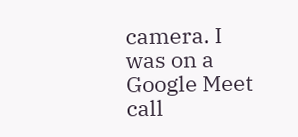camera. I was on a Google Meet call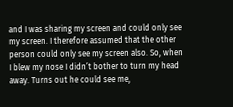and I was sharing my screen and could only see my screen. I therefore assumed that the other person could only see my screen also. So, when I blew my nose I didn’t bother to turn my head away. Turns out he could see me,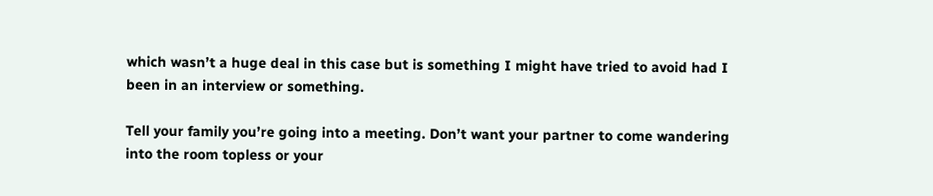which wasn’t a huge deal in this case but is something I might have tried to avoid had I been in an interview or something.

Tell your family you’re going into a meeting. Don’t want your partner to come wandering into the room topless or your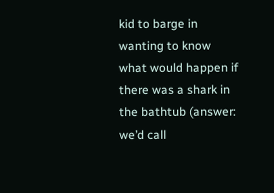kid to barge in wanting to know what would happen if there was a shark in the bathtub (answer: we’d call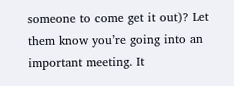someone to come get it out)? Let them know you’re going into an important meeting. It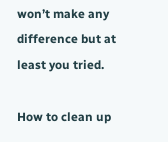won’t make any difference but at least you tried.

How to clean up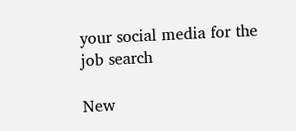your social media for the job search

New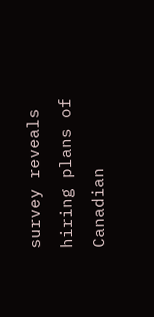survey reveals hiring plans of Canadian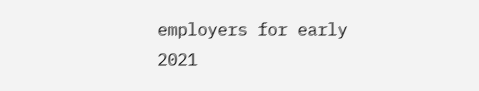employers for early 2021